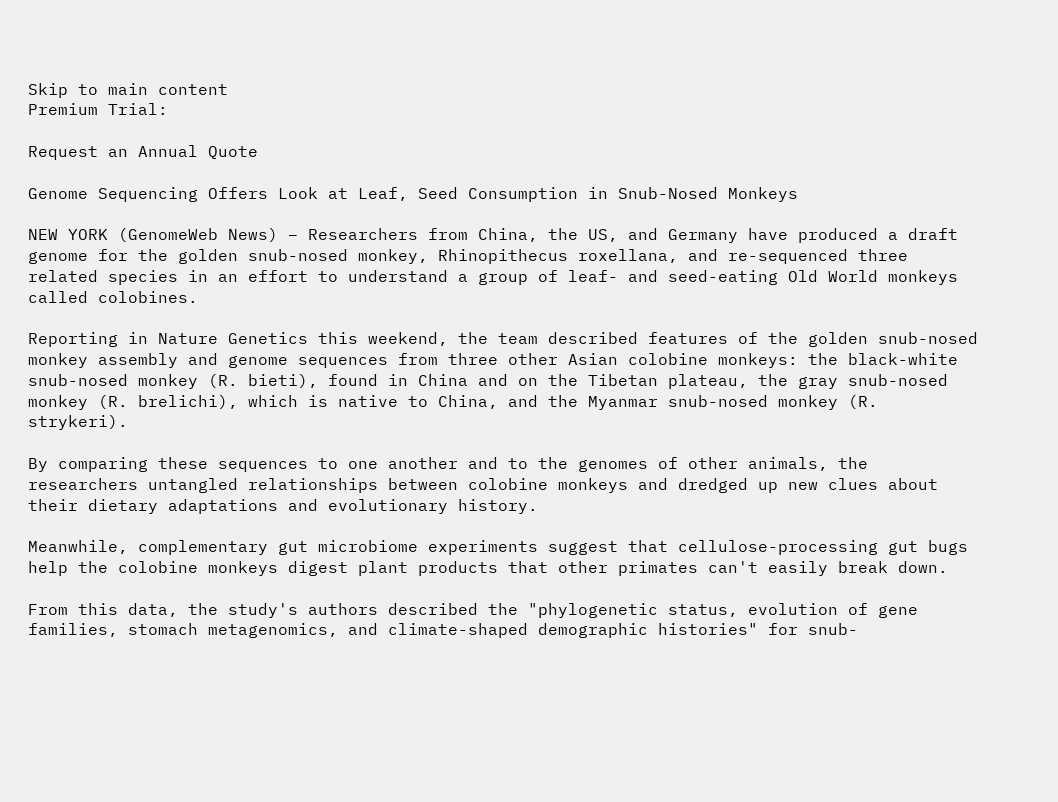Skip to main content
Premium Trial:

Request an Annual Quote

Genome Sequencing Offers Look at Leaf, Seed Consumption in Snub-Nosed Monkeys

NEW YORK (GenomeWeb News) – Researchers from China, the US, and Germany have produced a draft genome for the golden snub-nosed monkey, Rhinopithecus roxellana, and re-sequenced three related species in an effort to understand a group of leaf- and seed-eating Old World monkeys called colobines.

Reporting in Nature Genetics this weekend, the team described features of the golden snub-nosed monkey assembly and genome sequences from three other Asian colobine monkeys: the black-white snub-nosed monkey (R. bieti), found in China and on the Tibetan plateau, the gray snub-nosed monkey (R. brelichi), which is native to China, and the Myanmar snub-nosed monkey (R. strykeri).

By comparing these sequences to one another and to the genomes of other animals, the researchers untangled relationships between colobine monkeys and dredged up new clues about their dietary adaptations and evolutionary history.

Meanwhile, complementary gut microbiome experiments suggest that cellulose-processing gut bugs help the colobine monkeys digest plant products that other primates can't easily break down.

From this data, the study's authors described the "phylogenetic status, evolution of gene families, stomach metagenomics, and climate-shaped demographic histories" for snub-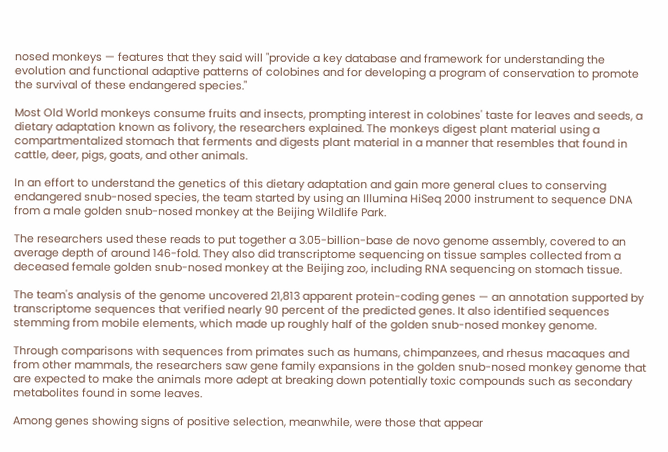nosed monkeys — features that they said will "provide a key database and framework for understanding the evolution and functional adaptive patterns of colobines and for developing a program of conservation to promote the survival of these endangered species."

Most Old World monkeys consume fruits and insects, prompting interest in colobines' taste for leaves and seeds, a dietary adaptation known as folivory, the researchers explained. The monkeys digest plant material using a compartmentalized stomach that ferments and digests plant material in a manner that resembles that found in cattle, deer, pigs, goats, and other animals.

In an effort to understand the genetics of this dietary adaptation and gain more general clues to conserving endangered snub-nosed species, the team started by using an Illumina HiSeq 2000 instrument to sequence DNA from a male golden snub-nosed monkey at the Beijing Wildlife Park.

The researchers used these reads to put together a 3.05-billion-base de novo genome assembly, covered to an average depth of around 146-fold. They also did transcriptome sequencing on tissue samples collected from a deceased female golden snub-nosed monkey at the Beijing zoo, including RNA sequencing on stomach tissue.

The team's analysis of the genome uncovered 21,813 apparent protein-coding genes — an annotation supported by transcriptome sequences that verified nearly 90 percent of the predicted genes. It also identified sequences stemming from mobile elements, which made up roughly half of the golden snub-nosed monkey genome.

Through comparisons with sequences from primates such as humans, chimpanzees, and rhesus macaques and from other mammals, the researchers saw gene family expansions in the golden snub-nosed monkey genome that are expected to make the animals more adept at breaking down potentially toxic compounds such as secondary metabolites found in some leaves.

Among genes showing signs of positive selection, meanwhile, were those that appear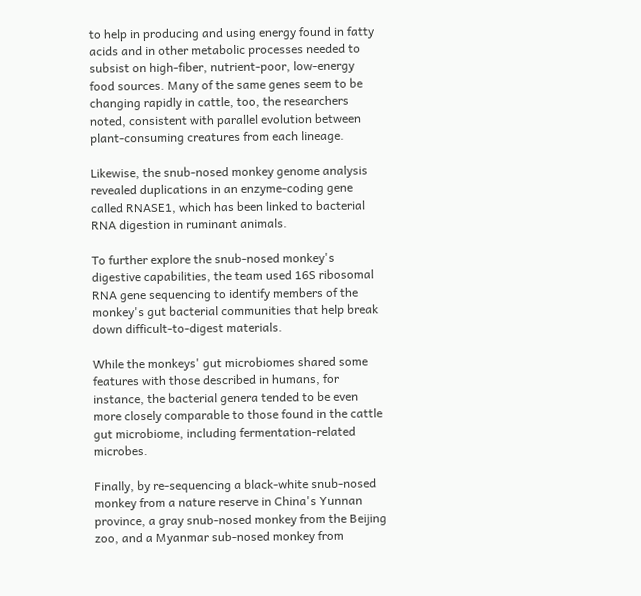to help in producing and using energy found in fatty acids and in other metabolic processes needed to subsist on high-fiber, nutrient-poor, low-energy food sources. Many of the same genes seem to be changing rapidly in cattle, too, the researchers noted, consistent with parallel evolution between plant-consuming creatures from each lineage.

Likewise, the snub-nosed monkey genome analysis revealed duplications in an enzyme-coding gene called RNASE1, which has been linked to bacterial RNA digestion in ruminant animals.

To further explore the snub-nosed monkey's digestive capabilities, the team used 16S ribosomal RNA gene sequencing to identify members of the monkey's gut bacterial communities that help break down difficult-to-digest materials.

While the monkeys' gut microbiomes shared some features with those described in humans, for instance, the bacterial genera tended to be even more closely comparable to those found in the cattle gut microbiome, including fermentation-related microbes.

Finally, by re-sequencing a black-white snub-nosed monkey from a nature reserve in China's Yunnan province, a gray snub-nosed monkey from the Beijing zoo, and a Myanmar sub-nosed monkey from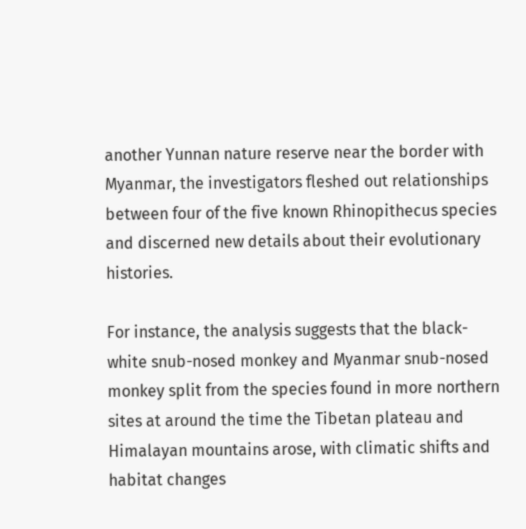another Yunnan nature reserve near the border with Myanmar, the investigators fleshed out relationships between four of the five known Rhinopithecus species and discerned new details about their evolutionary histories.

For instance, the analysis suggests that the black-white snub-nosed monkey and Myanmar snub-nosed monkey split from the species found in more northern sites at around the time the Tibetan plateau and Himalayan mountains arose, with climatic shifts and habitat changes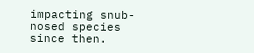impacting snub-nosed species since then.